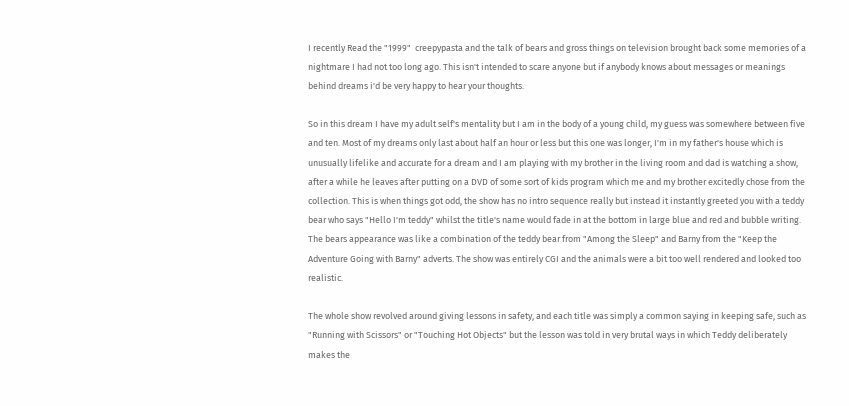I recently Read the "1999"  creepypasta and the talk of bears and gross things on television brought back some memories of a nightmare I had not too long ago. This isn't intended to scare anyone but if anybody knows about messages or meanings behind dreams i'd be very happy to hear your thoughts.

So in this dream I have my adult self's mentality but I am in the body of a young child, my guess was somewhere between five and ten. Most of my dreams only last about half an hour or less but this one was longer, I'm in my father's house which is unusually lifelike and accurate for a dream and I am playing with my brother in the living room and dad is watching a show, after a while he leaves after putting on a DVD of some sort of kids program which me and my brother excitedly chose from the collection. This is when things got odd, the show has no intro sequence really but instead it instantly greeted you with a teddy bear who says "Hello I'm teddy" whilst the title's name would fade in at the bottom in large blue and red and bubble writing. The bears appearance was like a combination of the teddy bear from "Among the Sleep" and Barny from the "Keep the Adventure Going with Barny" adverts. The show was entirely CGI and the animals were a bit too well rendered and looked too realistic.

The whole show revolved around giving lessons in safety, and each title was simply a common saying in keeping safe, such as "Running with Scissors" or "Touching Hot Objects" but the lesson was told in very brutal ways in which Teddy deliberately makes the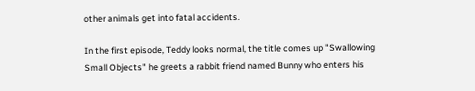other animals get into fatal accidents.

In the first episode, Teddy looks normal, the title comes up "Swallowing Small Objects" he greets a rabbit friend named Bunny who enters his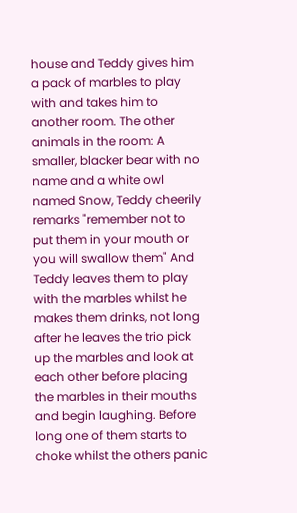house and Teddy gives him a pack of marbles to play with and takes him to another room. The other animals in the room: A smaller, blacker bear with no name and a white owl named Snow, Teddy cheerily remarks "remember not to put them in your mouth or you will swallow them" And Teddy leaves them to play with the marbles whilst he makes them drinks, not long after he leaves the trio pick up the marbles and look at each other before placing the marbles in their mouths and begin laughing. Before long one of them starts to choke whilst the others panic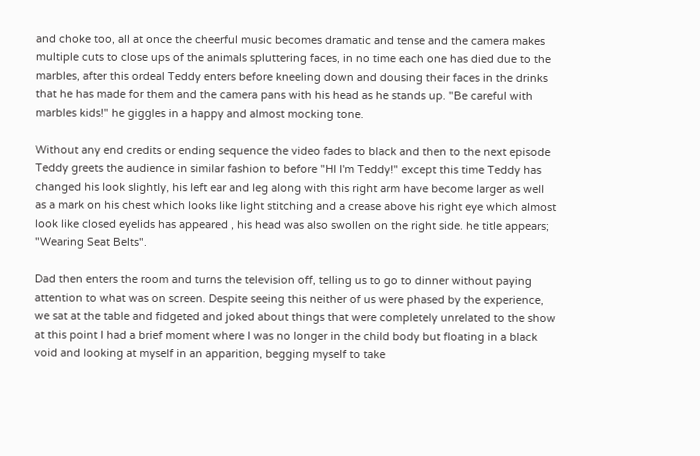and choke too, all at once the cheerful music becomes dramatic and tense and the camera makes multiple cuts to close ups of the animals spluttering faces, in no time each one has died due to the marbles, after this ordeal Teddy enters before kneeling down and dousing their faces in the drinks that he has made for them and the camera pans with his head as he stands up. "Be careful with marbles kids!" he giggles in a happy and almost mocking tone.

Without any end credits or ending sequence the video fades to black and then to the next episode Teddy greets the audience in similar fashion to before "HI I'm Teddy!" except this time Teddy has changed his look slightly, his left ear and leg along with this right arm have become larger as well as a mark on his chest which looks like light stitching and a crease above his right eye which almost look like closed eyelids has appeared , his head was also swollen on the right side. he title appears; "Wearing Seat Belts".

Dad then enters the room and turns the television off, telling us to go to dinner without paying attention to what was on screen. Despite seeing this neither of us were phased by the experience, we sat at the table and fidgeted and joked about things that were completely unrelated to the show at this point I had a brief moment where I was no longer in the child body but floating in a black void and looking at myself in an apparition, begging myself to take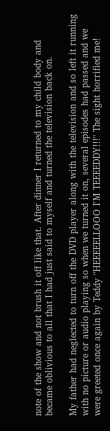note of the show and not brush it off like that. After dinner I returned to my child body and became oblivious to all that I had just said to myself and turned the television back on.

My father had neglected to turn off the DVD player along with the television and so left it running with no picture or audio playing so when we turned it on, several episodes had passed and we were greeted once again by Teddy "HEEEEELLOOO I'M TEEEEDDY!!!" The sight horrified me!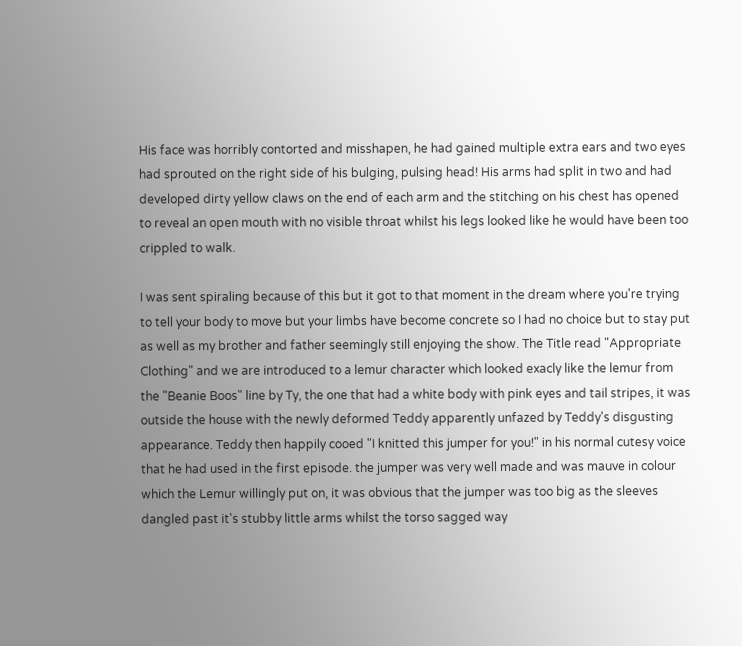His face was horribly contorted and misshapen, he had gained multiple extra ears and two eyes had sprouted on the right side of his bulging, pulsing head! His arms had split in two and had developed dirty yellow claws on the end of each arm and the stitching on his chest has opened to reveal an open mouth with no visible throat whilst his legs looked like he would have been too crippled to walk.

I was sent spiraling because of this but it got to that moment in the dream where you're trying to tell your body to move but your limbs have become concrete so I had no choice but to stay put as well as my brother and father seemingly still enjoying the show. The Title read "Appropriate Clothing" and we are introduced to a lemur character which looked exacly like the lemur from the "Beanie Boos" line by Ty, the one that had a white body with pink eyes and tail stripes, it was outside the house with the newly deformed Teddy apparently unfazed by Teddy's disgusting appearance. Teddy then happily cooed "I knitted this jumper for you!" in his normal cutesy voice that he had used in the first episode. the jumper was very well made and was mauve in colour which the Lemur willingly put on, it was obvious that the jumper was too big as the sleeves dangled past it's stubby little arms whilst the torso sagged way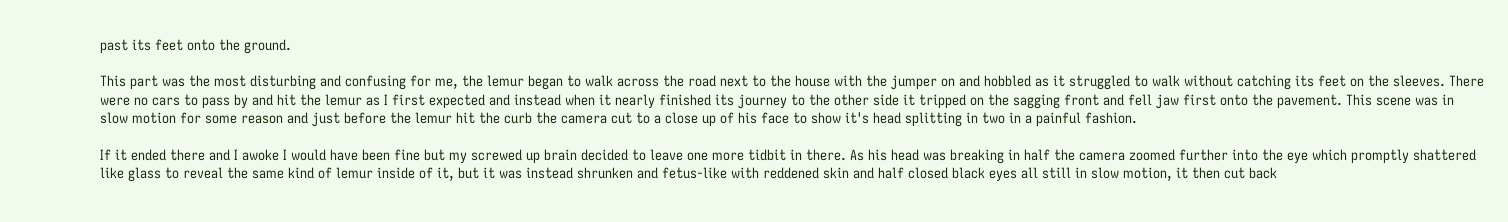past its feet onto the ground.

This part was the most disturbing and confusing for me, the lemur began to walk across the road next to the house with the jumper on and hobbled as it struggled to walk without catching its feet on the sleeves. There were no cars to pass by and hit the lemur as I first expected and instead when it nearly finished its journey to the other side it tripped on the sagging front and fell jaw first onto the pavement. This scene was in slow motion for some reason and just before the lemur hit the curb the camera cut to a close up of his face to show it's head splitting in two in a painful fashion.

If it ended there and I awoke I would have been fine but my screwed up brain decided to leave one more tidbit in there. As his head was breaking in half the camera zoomed further into the eye which promptly shattered like glass to reveal the same kind of lemur inside of it, but it was instead shrunken and fetus-like with reddened skin and half closed black eyes all still in slow motion, it then cut back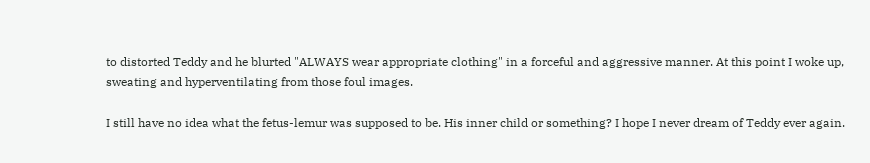to distorted Teddy and he blurted "ALWAYS wear appropriate clothing" in a forceful and aggressive manner. At this point I woke up, sweating and hyperventilating from those foul images.

I still have no idea what the fetus-lemur was supposed to be. His inner child or something? I hope I never dream of Teddy ever again.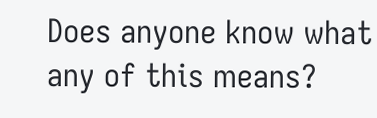Does anyone know what any of this means?